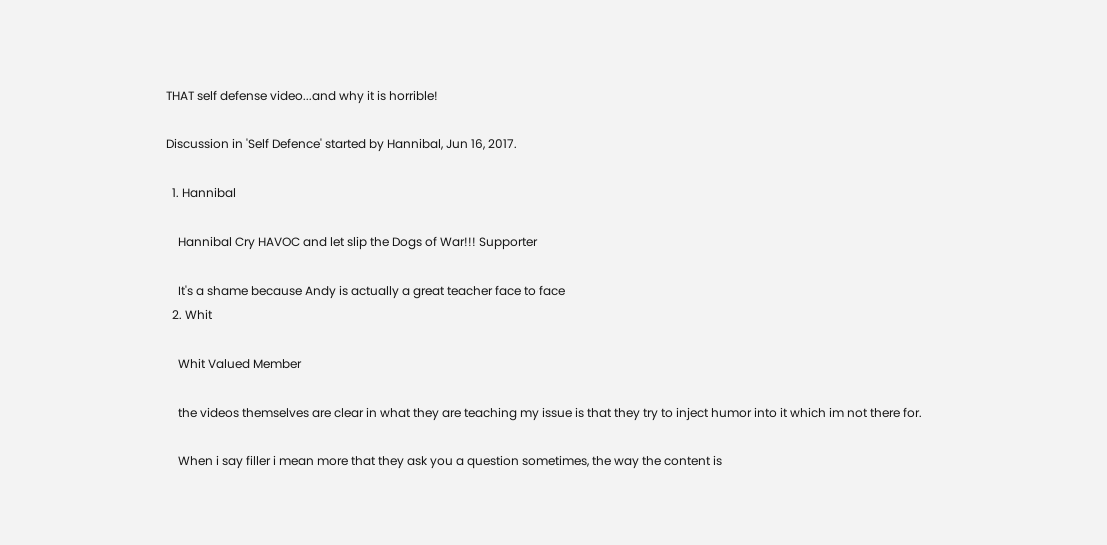THAT self defense video...and why it is horrible!

Discussion in 'Self Defence' started by Hannibal, Jun 16, 2017.

  1. Hannibal

    Hannibal Cry HAVOC and let slip the Dogs of War!!! Supporter

    It's a shame because Andy is actually a great teacher face to face
  2. Whit

    Whit Valued Member

    the videos themselves are clear in what they are teaching my issue is that they try to inject humor into it which im not there for.

    When i say filler i mean more that they ask you a question sometimes, the way the content is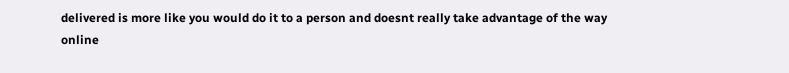delivered is more like you would do it to a person and doesnt really take advantage of the way online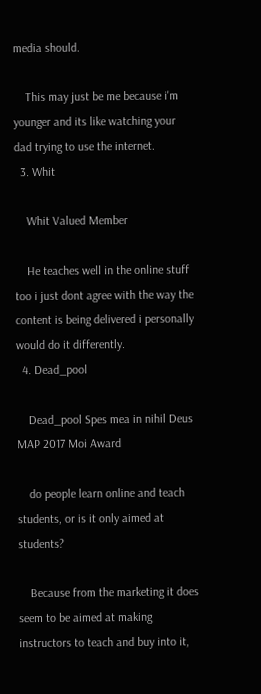media should.

    This may just be me because i'm younger and its like watching your dad trying to use the internet.
  3. Whit

    Whit Valued Member

    He teaches well in the online stuff too i just dont agree with the way the content is being delivered i personally would do it differently.
  4. Dead_pool

    Dead_pool Spes mea in nihil Deus MAP 2017 Moi Award

    do people learn online and teach students, or is it only aimed at students?

    Because from the marketing it does seem to be aimed at making instructors to teach and buy into it,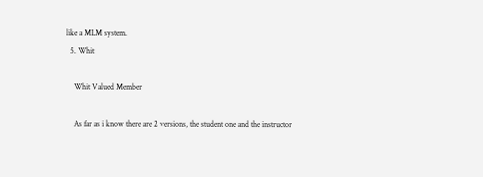like a MLM system.
  5. Whit

    Whit Valued Member

    As far as i know there are 2 versions, the student one and the instructor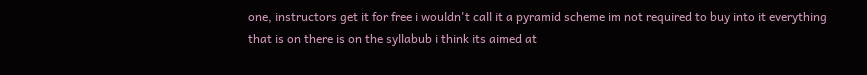one, instructors get it for free i wouldn't call it a pyramid scheme im not required to buy into it everything that is on there is on the syllabub i think its aimed at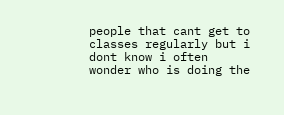people that cant get to classes regularly but i dont know i often wonder who is doing the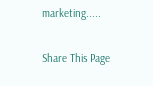marketing.....

Share This Page